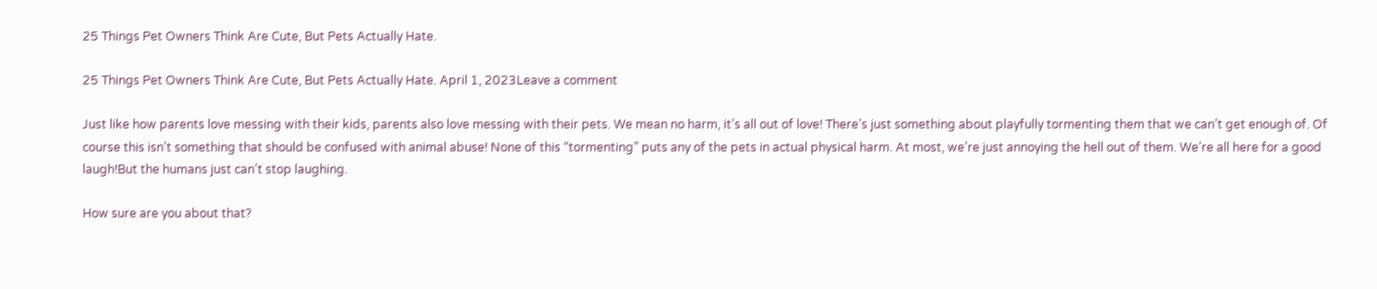25 Things Pet Owners Think Are Cute, But Pets Actually Hate.

25 Things Pet Owners Think Are Cute, But Pets Actually Hate. April 1, 2023Leave a comment

Just like how parents love messing with their kids, parents also love messing with their pets. We mean no harm, it’s all out of love! There’s just something about playfully tormenting them that we can’t get enough of. Of course this isn’t something that should be confused with animal abuse! None of this “tormenting” puts any of the pets in actual physical harm. At most, we’re just annoying the hell out of them. We’re all here for a good laugh!But the humans just can’t stop laughing.

How sure are you about that?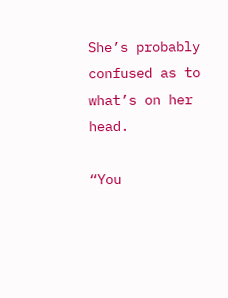She’s probably confused as to what’s on her head.

“You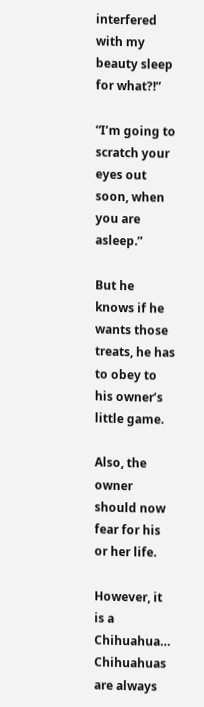interfered with my beauty sleep for what?!”

“I’m going to scratch your eyes out soon, when you are asleep.”

But he knows if he wants those treats, he has to obey to his owner’s little game.

Also, the owner should now fear for his or her life.

However, it is a Chihuahua… Chihuahuas are always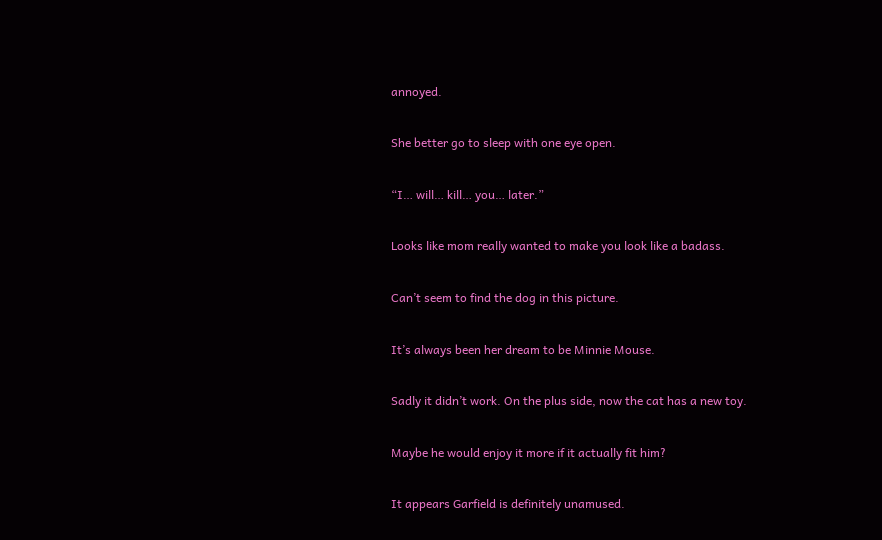annoyed.

She better go to sleep with one eye open.

“I… will… kill… you… later.”

Looks like mom really wanted to make you look like a badass.

Can’t seem to find the dog in this picture.

It’s always been her dream to be Minnie Mouse.

Sadly it didn’t work. On the plus side, now the cat has a new toy.

Maybe he would enjoy it more if it actually fit him?

It appears Garfield is definitely unamused.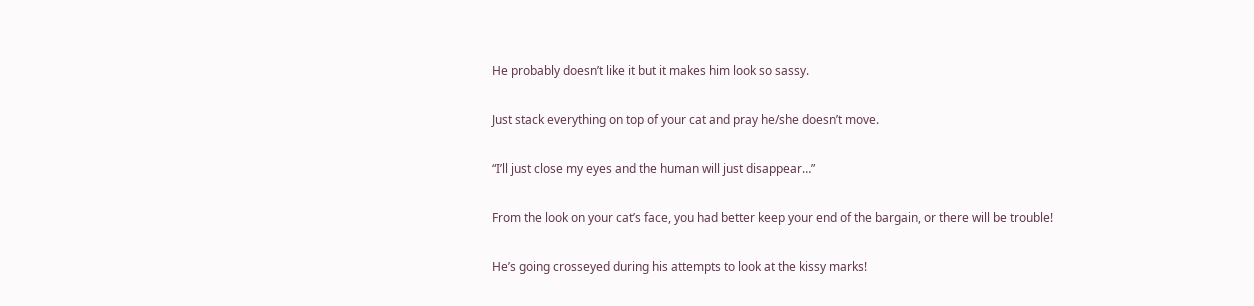He probably doesn’t like it but it makes him look so sassy.

Just stack everything on top of your cat and pray he/she doesn’t move.

“I’ll just close my eyes and the human will just disappear…”

From the look on your cat’s face, you had better keep your end of the bargain, or there will be trouble!

He’s going crosseyed during his attempts to look at the kissy marks!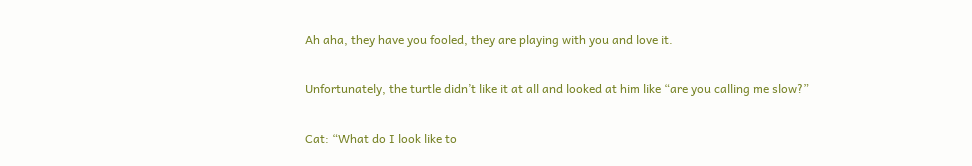Ah aha, they have you fooled, they are playing with you and love it.

Unfortunately, the turtle didn’t like it at all and looked at him like “are you calling me slow?”

Cat: “What do I look like to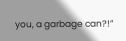you, a garbage can?!”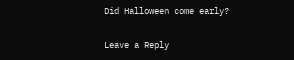Did Halloween come early?

Leave a Reply